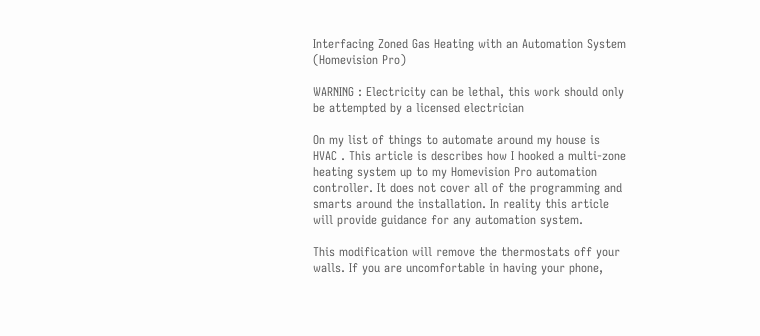Interfacing Zoned Gas Heating with an Automation System (Homevision Pro)

WARNING : Electricity can be lethal, this work should only be attempted by a licensed electrician

On my list of things to automate around my house is HVAC . This article is describes how I hooked a multi-zone heating system up to my Homevision Pro automation controller. It does not cover all of the programming and smarts around the installation. In reality this article will provide guidance for any automation system.

This modification will remove the thermostats off your walls. If you are uncomfortable in having your phone,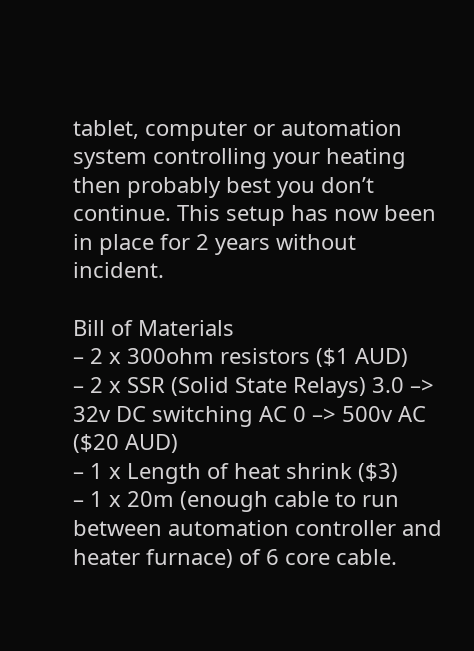tablet, computer or automation system controlling your heating then probably best you don’t continue. This setup has now been in place for 2 years without incident.

Bill of Materials
– 2 x 300ohm resistors ($1 AUD)
– 2 x SSR (Solid State Relays) 3.0 –> 32v DC switching AC 0 –> 500v AC ($20 AUD)
– 1 x Length of heat shrink ($3)
– 1 x 20m (enough cable to run between automation controller and heater furnace) of 6 core cable.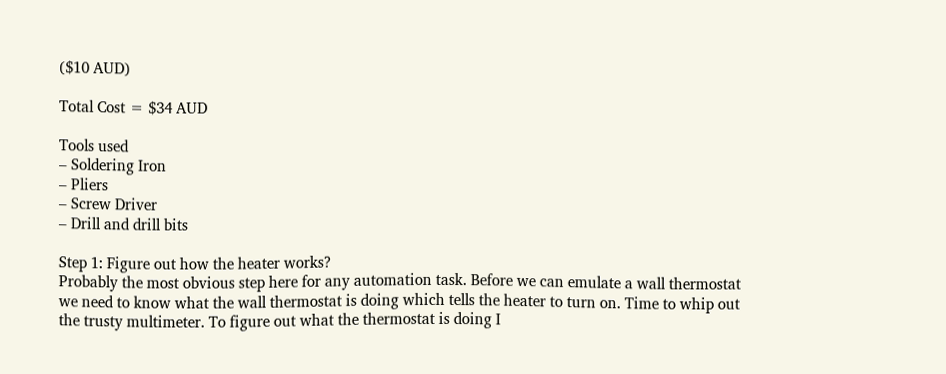($10 AUD)

Total Cost = $34 AUD

Tools used
– Soldering Iron
– Pliers
– Screw Driver
– Drill and drill bits

Step 1: Figure out how the heater works?
Probably the most obvious step here for any automation task. Before we can emulate a wall thermostat we need to know what the wall thermostat is doing which tells the heater to turn on. Time to whip out the trusty multimeter. To figure out what the thermostat is doing I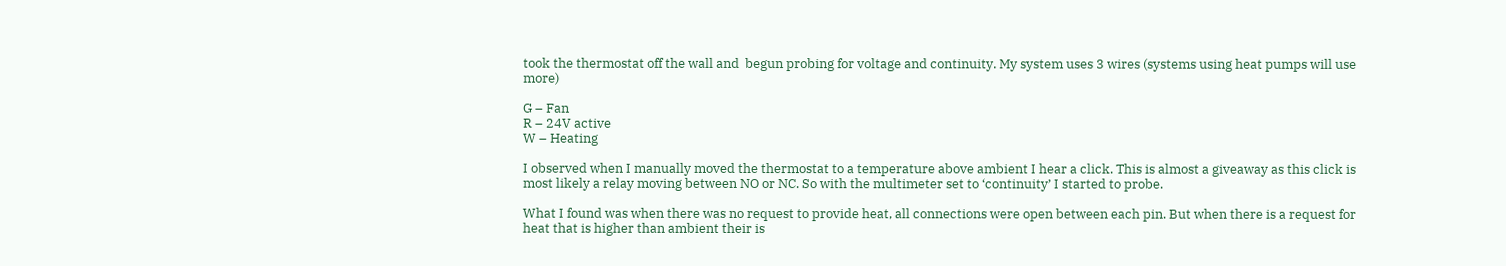took the thermostat off the wall and  begun probing for voltage and continuity. My system uses 3 wires (systems using heat pumps will use more)

G – Fan
R – 24V active
W – Heating

I observed when I manually moved the thermostat to a temperature above ambient I hear a click. This is almost a giveaway as this click is most likely a relay moving between NO or NC. So with the multimeter set to ‘continuity’ I started to probe.

What I found was when there was no request to provide heat, all connections were open between each pin. But when there is a request for heat that is higher than ambient their is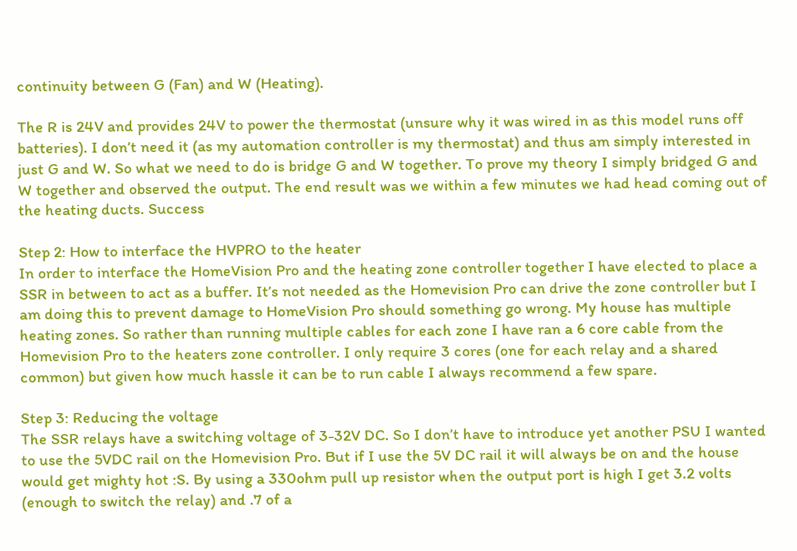continuity between G (Fan) and W (Heating).

The R is 24V and provides 24V to power the thermostat (unsure why it was wired in as this model runs off batteries). I don’t need it (as my automation controller is my thermostat) and thus am simply interested in just G and W. So what we need to do is bridge G and W together. To prove my theory I simply bridged G and W together and observed the output. The end result was we within a few minutes we had head coming out of the heating ducts. Success

Step 2: How to interface the HVPRO to the heater
In order to interface the HomeVision Pro and the heating zone controller together I have elected to place a SSR in between to act as a buffer. It’s not needed as the Homevision Pro can drive the zone controller but I am doing this to prevent damage to HomeVision Pro should something go wrong. My house has multiple heating zones. So rather than running multiple cables for each zone I have ran a 6 core cable from the Homevision Pro to the heaters zone controller. I only require 3 cores (one for each relay and a shared common) but given how much hassle it can be to run cable I always recommend a few spare.

Step 3: Reducing the voltage
The SSR relays have a switching voltage of 3-32V DC. So I don’t have to introduce yet another PSU I wanted to use the 5VDC rail on the Homevision Pro. But if I use the 5V DC rail it will always be on and the house would get mighty hot :S. By using a 330ohm pull up resistor when the output port is high I get 3.2 volts (enough to switch the relay) and .7 of a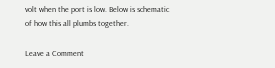volt when the port is low. Below is schematic of how this all plumbs together.

Leave a Comment